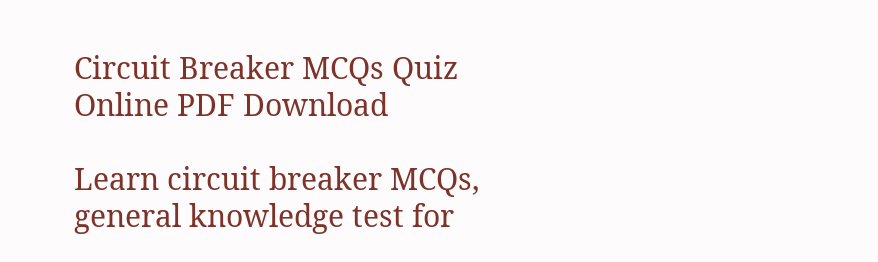Circuit Breaker MCQs Quiz Online PDF Download

Learn circuit breaker MCQs, general knowledge test for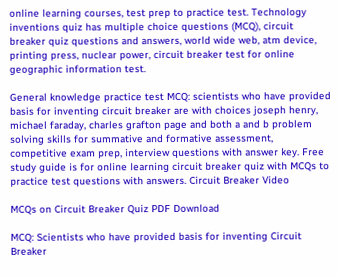online learning courses, test prep to practice test. Technology inventions quiz has multiple choice questions (MCQ), circuit breaker quiz questions and answers, world wide web, atm device, printing press, nuclear power, circuit breaker test for online geographic information test.

General knowledge practice test MCQ: scientists who have provided basis for inventing circuit breaker are with choices joseph henry, michael faraday, charles grafton page and both a and b problem solving skills for summative and formative assessment, competitive exam prep, interview questions with answer key. Free study guide is for online learning circuit breaker quiz with MCQs to practice test questions with answers. Circuit Breaker Video

MCQs on Circuit Breaker Quiz PDF Download

MCQ: Scientists who have provided basis for inventing Circuit Breaker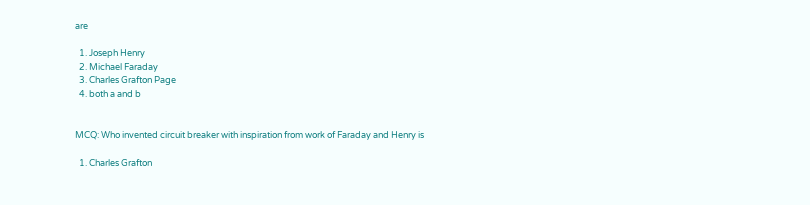are

  1. Joseph Henry
  2. Michael Faraday
  3. Charles Grafton Page
  4. both a and b


MCQ: Who invented circuit breaker with inspiration from work of Faraday and Henry is

  1. Charles Grafton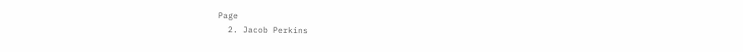Page
  2. Jacob Perkins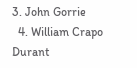3. John Gorrie
  4. William Crapo Durant